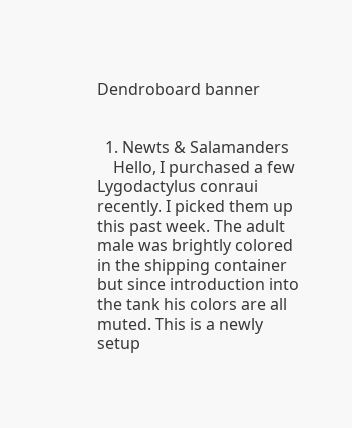Dendroboard banner


  1. Newts & Salamanders
    Hello, I purchased a few Lygodactylus conraui recently. I picked them up this past week. The adult male was brightly colored in the shipping container but since introduction into the tank his colors are all muted. This is a newly setup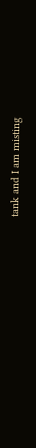tank and I am misting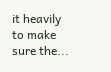it heavily to make sure the...